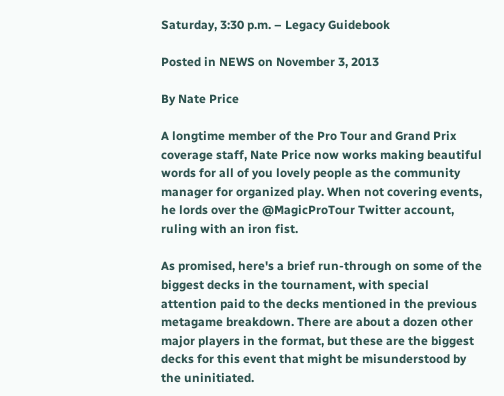Saturday, 3:30 p.m. – Legacy Guidebook

Posted in NEWS on November 3, 2013

By Nate Price

A longtime member of the Pro Tour and Grand Prix coverage staff, Nate Price now works making beautiful words for all of you lovely people as the community manager for organized play. When not covering events, he lords over the @MagicProTour Twitter account, ruling with an iron fist.

As promised, here's a brief run-through on some of the biggest decks in the tournament, with special attention paid to the decks mentioned in the previous metagame breakdown. There are about a dozen other major players in the format, but these are the biggest decks for this event that might be misunderstood by the uninitiated.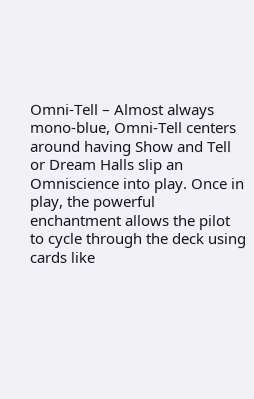Omni-Tell – Almost always mono-blue, Omni-Tell centers around having Show and Tell or Dream Halls slip an Omniscience into play. Once in play, the powerful enchantment allows the pilot to cycle through the deck using cards like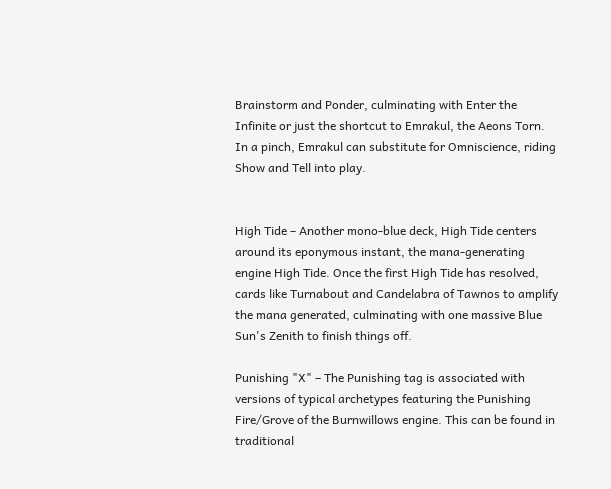Brainstorm and Ponder, culminating with Enter the Infinite or just the shortcut to Emrakul, the Aeons Torn. In a pinch, Emrakul can substitute for Omniscience, riding Show and Tell into play.


High Tide – Another mono-blue deck, High Tide centers around its eponymous instant, the mana-generating engine High Tide. Once the first High Tide has resolved, cards like Turnabout and Candelabra of Tawnos to amplify the mana generated, culminating with one massive Blue Sun's Zenith to finish things off.

Punishing "X" – The Punishing tag is associated with versions of typical archetypes featuring the Punishing Fire/Grove of the Burnwillows engine. This can be found in traditional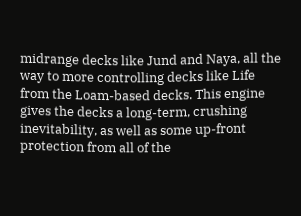midrange decks like Jund and Naya, all the way to more controlling decks like Life from the Loam-based decks. This engine gives the decks a long-term, crushing inevitability, as well as some up-front protection from all of the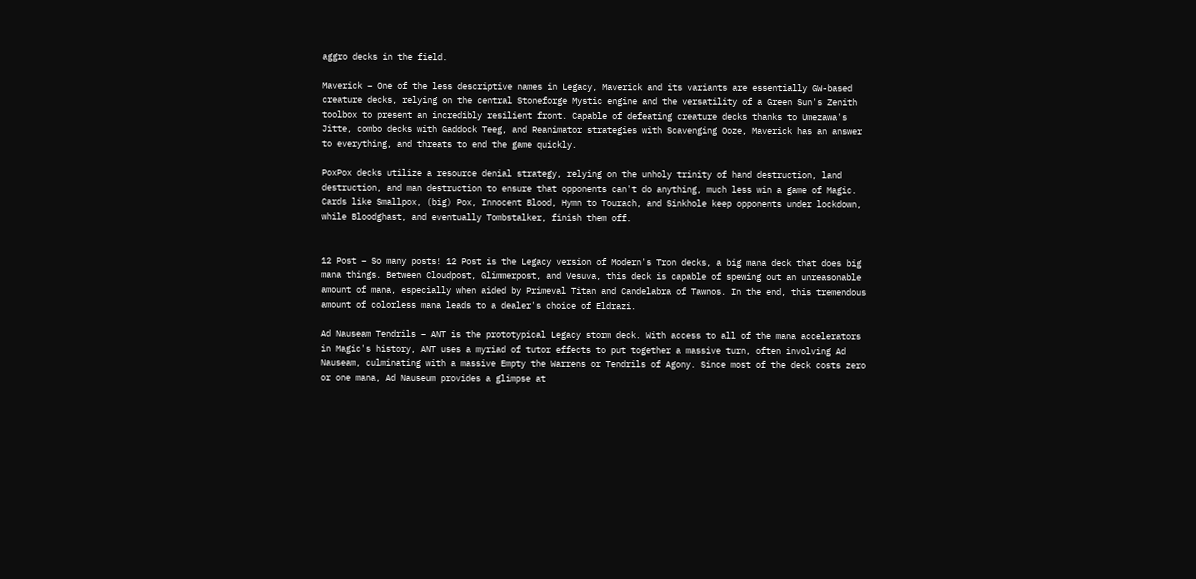aggro decks in the field.

Maverick – One of the less descriptive names in Legacy, Maverick and its variants are essentially GW-based creature decks, relying on the central Stoneforge Mystic engine and the versatility of a Green Sun's Zenith toolbox to present an incredibly resilient front. Capable of defeating creature decks thanks to Umezawa's Jitte, combo decks with Gaddock Teeg, and Reanimator strategies with Scavenging Ooze, Maverick has an answer to everything, and threats to end the game quickly.

PoxPox decks utilize a resource denial strategy, relying on the unholy trinity of hand destruction, land destruction, and man destruction to ensure that opponents can't do anything, much less win a game of Magic. Cards like Smallpox, (big) Pox, Innocent Blood, Hymn to Tourach, and Sinkhole keep opponents under lockdown, while Bloodghast, and eventually Tombstalker, finish them off.


12 Post – So many posts! 12 Post is the Legacy version of Modern's Tron decks, a big mana deck that does big mana things. Between Cloudpost, Glimmerpost, and Vesuva, this deck is capable of spewing out an unreasonable amount of mana, especially when aided by Primeval Titan and Candelabra of Tawnos. In the end, this tremendous amount of colorless mana leads to a dealer's choice of Eldrazi.

Ad Nauseam Tendrils – ANT is the prototypical Legacy storm deck. With access to all of the mana accelerators in Magic's history, ANT uses a myriad of tutor effects to put together a massive turn, often involving Ad Nauseam, culminating with a massive Empty the Warrens or Tendrils of Agony. Since most of the deck costs zero or one mana, Ad Nauseum provides a glimpse at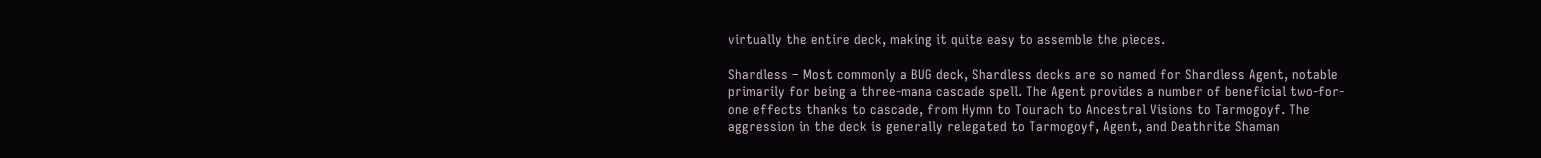virtually the entire deck, making it quite easy to assemble the pieces.

Shardless – Most commonly a BUG deck, Shardless decks are so named for Shardless Agent, notable primarily for being a three-mana cascade spell. The Agent provides a number of beneficial two-for-one effects thanks to cascade, from Hymn to Tourach to Ancestral Visions to Tarmogoyf. The aggression in the deck is generally relegated to Tarmogoyf, Agent, and Deathrite Shaman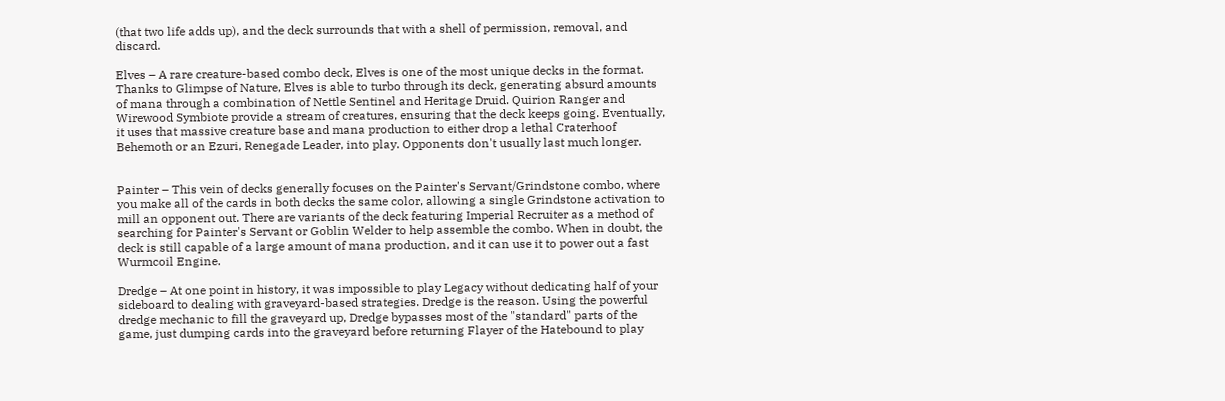(that two life adds up), and the deck surrounds that with a shell of permission, removal, and discard.

Elves – A rare creature-based combo deck, Elves is one of the most unique decks in the format. Thanks to Glimpse of Nature, Elves is able to turbo through its deck, generating absurd amounts of mana through a combination of Nettle Sentinel and Heritage Druid. Quirion Ranger and Wirewood Symbiote provide a stream of creatures, ensuring that the deck keeps going. Eventually, it uses that massive creature base and mana production to either drop a lethal Craterhoof Behemoth or an Ezuri, Renegade Leader, into play. Opponents don't usually last much longer.


Painter – This vein of decks generally focuses on the Painter's Servant/Grindstone combo, where you make all of the cards in both decks the same color, allowing a single Grindstone activation to mill an opponent out. There are variants of the deck featuring Imperial Recruiter as a method of searching for Painter's Servant or Goblin Welder to help assemble the combo. When in doubt, the deck is still capable of a large amount of mana production, and it can use it to power out a fast Wurmcoil Engine.

Dredge – At one point in history, it was impossible to play Legacy without dedicating half of your sideboard to dealing with graveyard-based strategies. Dredge is the reason. Using the powerful dredge mechanic to fill the graveyard up, Dredge bypasses most of the "standard" parts of the game, just dumping cards into the graveyard before returning Flayer of the Hatebound to play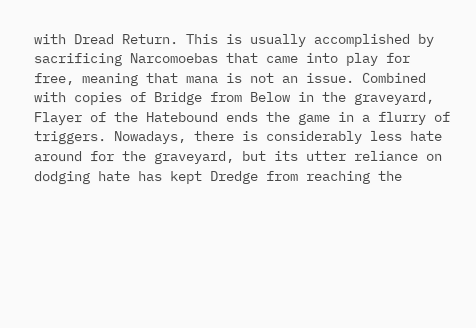with Dread Return. This is usually accomplished by sacrificing Narcomoebas that came into play for free, meaning that mana is not an issue. Combined with copies of Bridge from Below in the graveyard, Flayer of the Hatebound ends the game in a flurry of triggers. Nowadays, there is considerably less hate around for the graveyard, but its utter reliance on dodging hate has kept Dredge from reaching the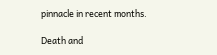pinnacle in recent months.

Death and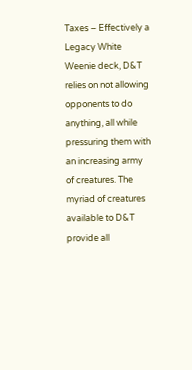Taxes – Effectively a Legacy White Weenie deck, D&T relies on not allowing opponents to do anything, all while pressuring them with an increasing army of creatures. The myriad of creatures available to D&T provide all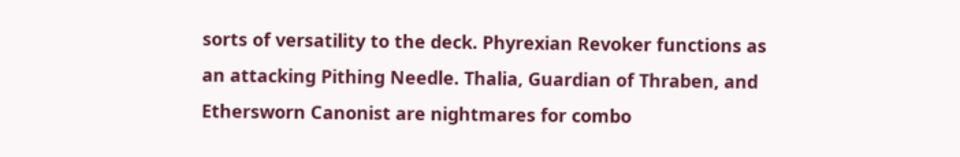sorts of versatility to the deck. Phyrexian Revoker functions as an attacking Pithing Needle. Thalia, Guardian of Thraben, and Ethersworn Canonist are nightmares for combo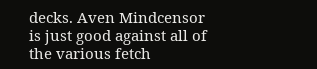decks. Aven Mindcensor is just good against all of the various fetch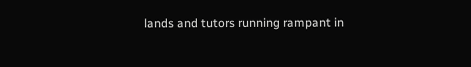lands and tutors running rampant in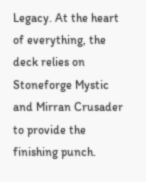Legacy. At the heart of everything, the deck relies on Stoneforge Mystic and Mirran Crusader to provide the finishing punch.